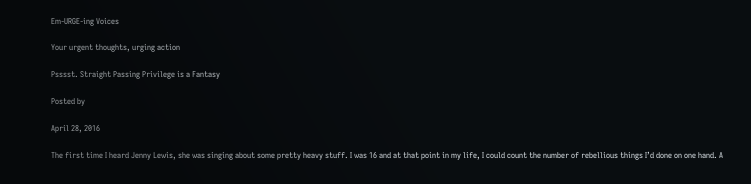Em-URGE-ing Voices

Your urgent thoughts, urging action

Psssst. Straight Passing Privilege is a Fantasy

Posted by

April 28, 2016

The first time I heard Jenny Lewis, she was singing about some pretty heavy stuff. I was 16 and at that point in my life, I could count the number of rebellious things I’d done on one hand. A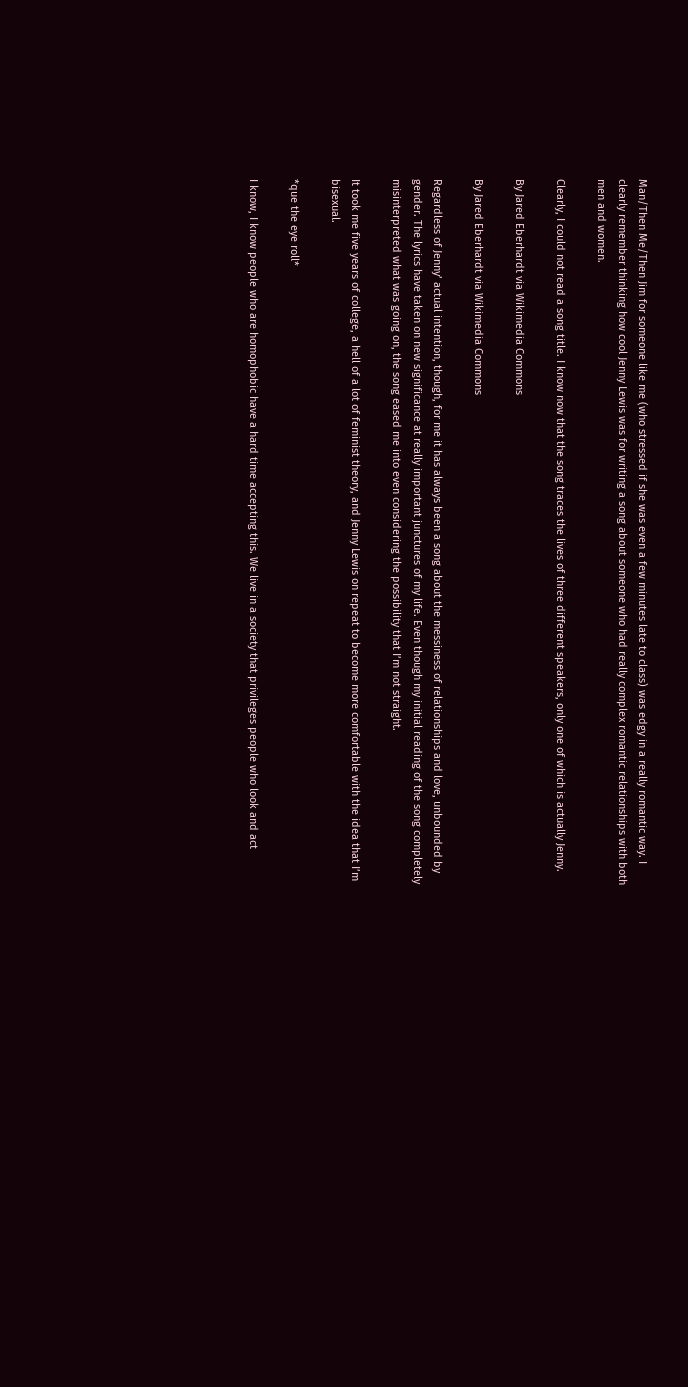Man/Then Me/Then Jim for someone like me (who stressed if she was even a few minutes late to class) was edgy in a really romantic way. I clearly remember thinking how cool Jenny Lewis was for writing a song about someone who had really complex romantic relationships with both men and women.

Clearly, I could not read a song title. I know now that the song traces the lives of three different speakers, only one of which is actually Jenny.

By Jared Eberhardt via Wikimedia Commons

By Jared Eberhardt via Wikimedia Commons

Regardless of Jenny’ actual intention, though, for me it has always been a song about the messiness of relationships and love, unbounded by gender. The lyrics have taken on new significance at really important junctures of my life. Even though my initial reading of the song completely misinterpreted what was going on, the song eased me into even considering the possibility that I’m not straight.

It took me five years of college, a hell of a lot of feminist theory, and Jenny Lewis on repeat to become more comfortable with the idea that I’m bisexual.

*que the eye roll*

I know, I know people who are homophobic have a hard time accepting this. We live in a society that privileges people who look and act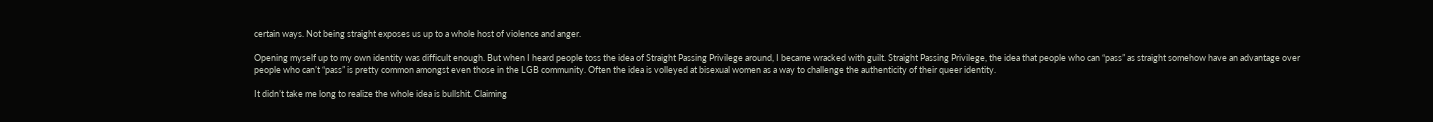certain ways. Not being straight exposes us up to a whole host of violence and anger.

Opening myself up to my own identity was difficult enough. But when I heard people toss the idea of Straight Passing Privilege around, I became wracked with guilt. Straight Passing Privilege, the idea that people who can “pass” as straight somehow have an advantage over people who can’t “pass” is pretty common amongst even those in the LGB community. Often the idea is volleyed at bisexual women as a way to challenge the authenticity of their queer identity.

It didn’t take me long to realize the whole idea is bullshit. Claiming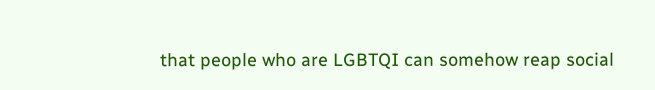that people who are LGBTQI can somehow reap social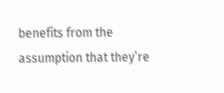benefits from the assumption that they’re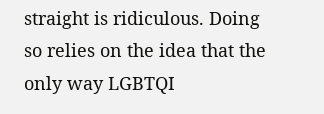straight is ridiculous. Doing so relies on the idea that the only way LGBTQI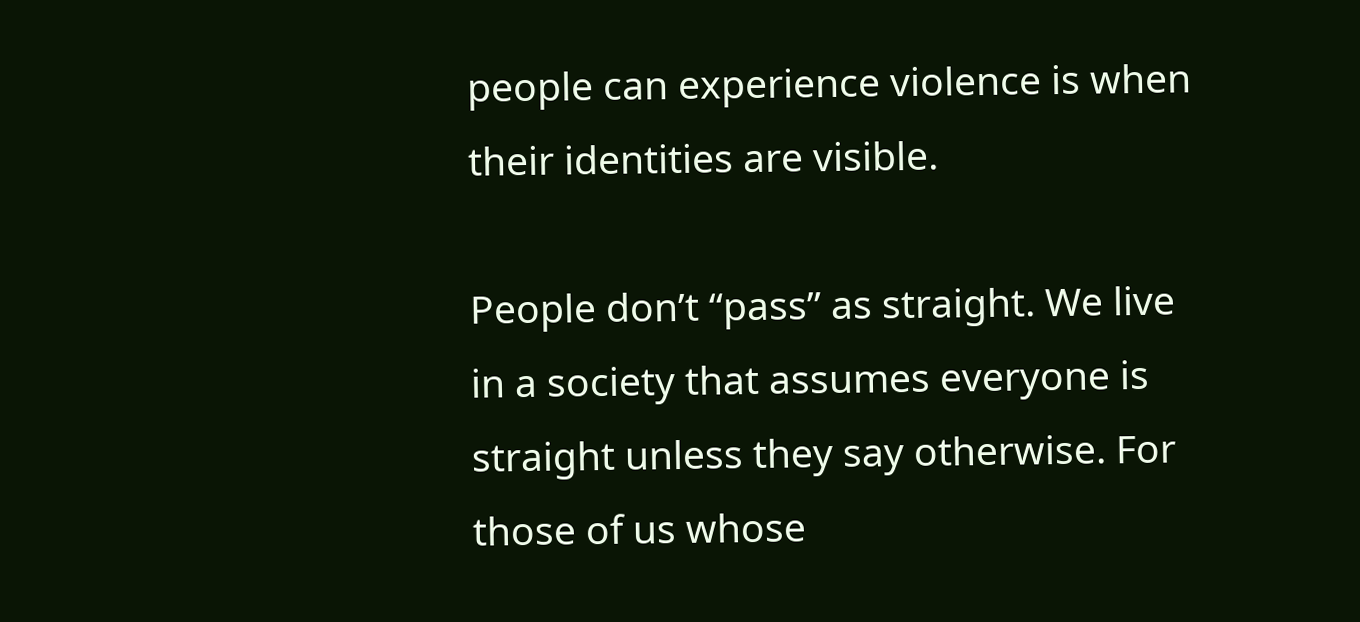people can experience violence is when their identities are visible.

People don’t “pass” as straight. We live in a society that assumes everyone is straight unless they say otherwise. For those of us whose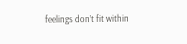feelings don’t fit within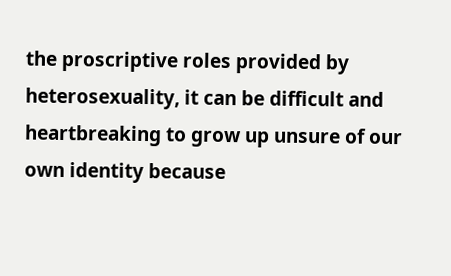the proscriptive roles provided by heterosexuality, it can be difficult and heartbreaking to grow up unsure of our own identity because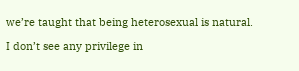we’re taught that being heterosexual is natural.

I don’t see any privilege in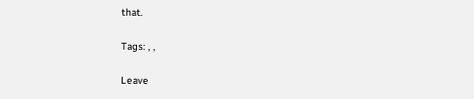that.

Tags: , ,

Leave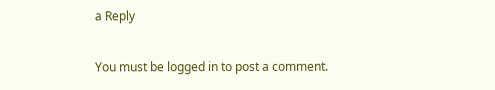a Reply

You must be logged in to post a comment.